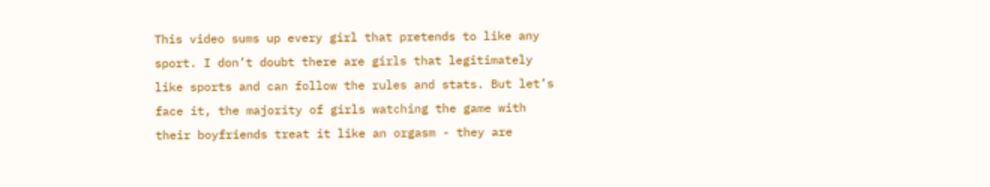This video sums up every girl that pretends to like any sport. I don’t doubt there are girls that legitimately like sports and can follow the rules and stats. But let’s face it, the majority of girls watching the game with their boyfriends treat it like an orgasm - they are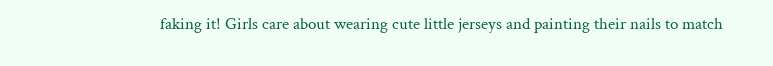faking it! Girls care about wearing cute little jerseys and painting their nails to match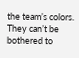the team’s colors. They can’t be bothered to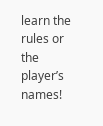learn the rules or the player’s names!